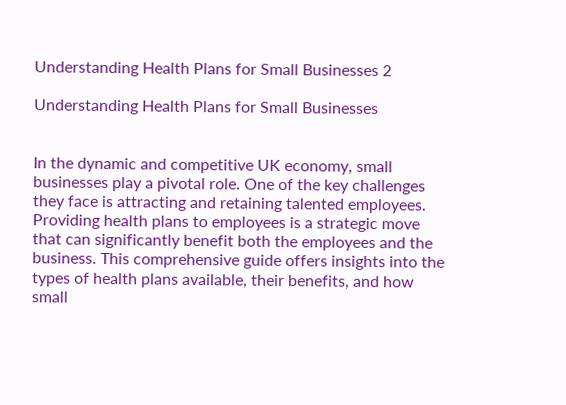Understanding Health Plans for Small Businesses 2

Understanding Health Plans for Small Businesses


In the dynamic and competitive UK economy, small businesses play a pivotal role. One of the key challenges they face is attracting and retaining talented employees. Providing health plans to employees is a strategic move that can significantly benefit both the employees and the business. This comprehensive guide offers insights into the types of health plans available, their benefits, and how small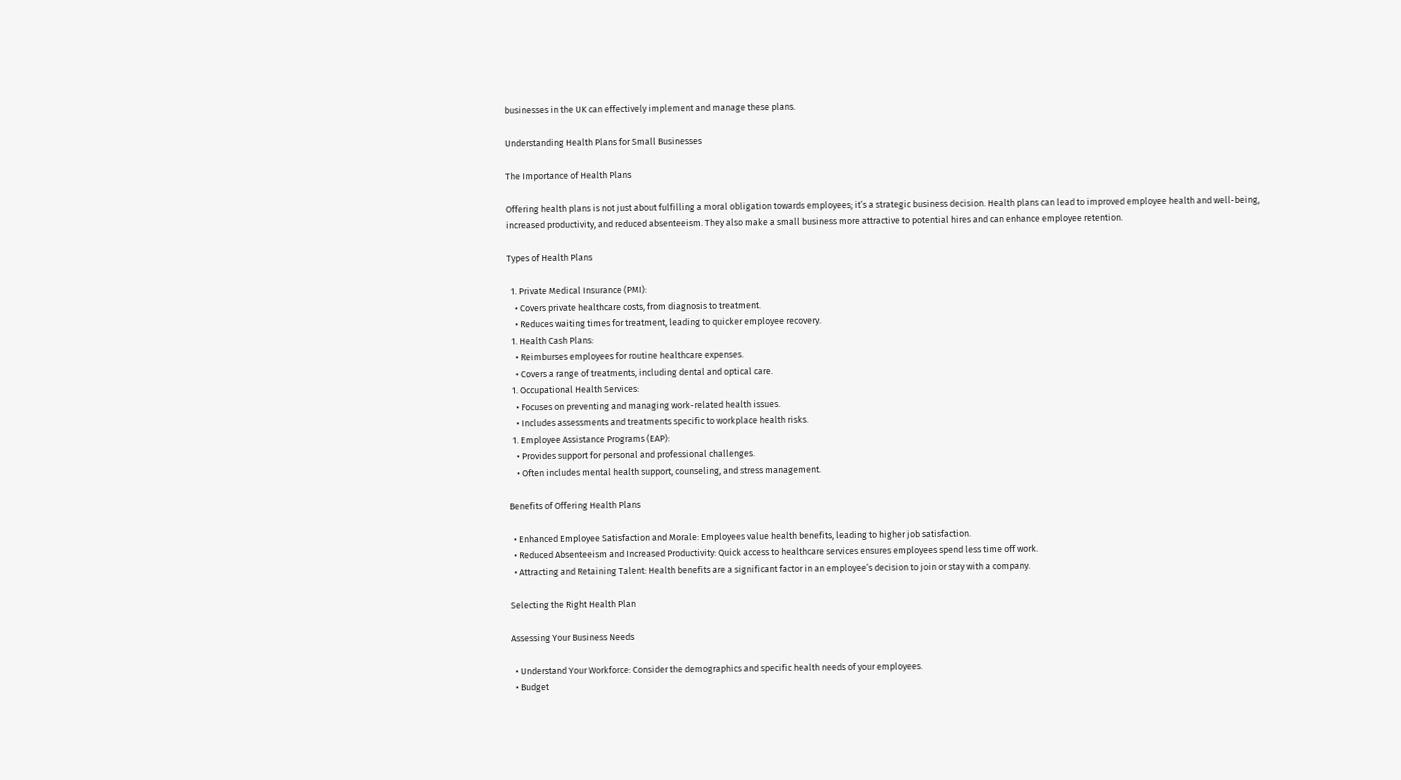businesses in the UK can effectively implement and manage these plans.

Understanding Health Plans for Small Businesses

The Importance of Health Plans

Offering health plans is not just about fulfilling a moral obligation towards employees; it’s a strategic business decision. Health plans can lead to improved employee health and well-being, increased productivity, and reduced absenteeism. They also make a small business more attractive to potential hires and can enhance employee retention.

Types of Health Plans

  1. Private Medical Insurance (PMI):
    • Covers private healthcare costs, from diagnosis to treatment.
    • Reduces waiting times for treatment, leading to quicker employee recovery.
  1. Health Cash Plans:
    • Reimburses employees for routine healthcare expenses.
    • Covers a range of treatments, including dental and optical care.
  1. Occupational Health Services:
    • Focuses on preventing and managing work-related health issues.
    • Includes assessments and treatments specific to workplace health risks.
  1. Employee Assistance Programs (EAP):
    • Provides support for personal and professional challenges.
    • Often includes mental health support, counseling, and stress management.

Benefits of Offering Health Plans

  • Enhanced Employee Satisfaction and Morale: Employees value health benefits, leading to higher job satisfaction.
  • Reduced Absenteeism and Increased Productivity: Quick access to healthcare services ensures employees spend less time off work.
  • Attracting and Retaining Talent: Health benefits are a significant factor in an employee’s decision to join or stay with a company.

Selecting the Right Health Plan

Assessing Your Business Needs

  • Understand Your Workforce: Consider the demographics and specific health needs of your employees.
  • Budget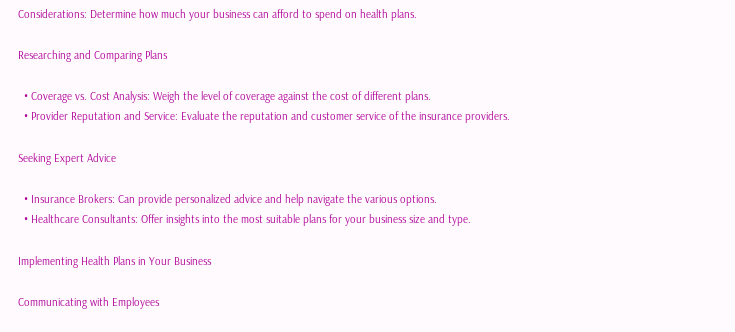Considerations: Determine how much your business can afford to spend on health plans.

Researching and Comparing Plans

  • Coverage vs. Cost Analysis: Weigh the level of coverage against the cost of different plans.
  • Provider Reputation and Service: Evaluate the reputation and customer service of the insurance providers.

Seeking Expert Advice

  • Insurance Brokers: Can provide personalized advice and help navigate the various options.
  • Healthcare Consultants: Offer insights into the most suitable plans for your business size and type.

Implementing Health Plans in Your Business

Communicating with Employees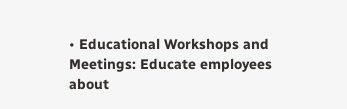• Educational Workshops and Meetings: Educate employees about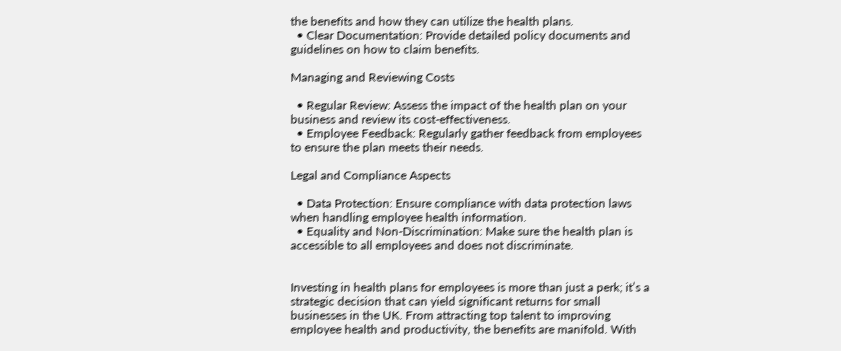the benefits and how they can utilize the health plans.
  • Clear Documentation: Provide detailed policy documents and guidelines on how to claim benefits.

Managing and Reviewing Costs

  • Regular Review: Assess the impact of the health plan on your business and review its cost-effectiveness.
  • Employee Feedback: Regularly gather feedback from employees to ensure the plan meets their needs.

Legal and Compliance Aspects

  • Data Protection: Ensure compliance with data protection laws when handling employee health information.
  • Equality and Non-Discrimination: Make sure the health plan is accessible to all employees and does not discriminate.


Investing in health plans for employees is more than just a perk; it’s a strategic decision that can yield significant returns for small businesses in the UK. From attracting top talent to improving employee health and productivity, the benefits are manifold. With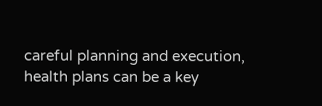careful planning and execution, health plans can be a key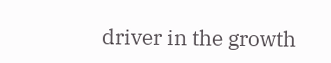driver in the growth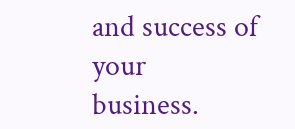and success of your business.